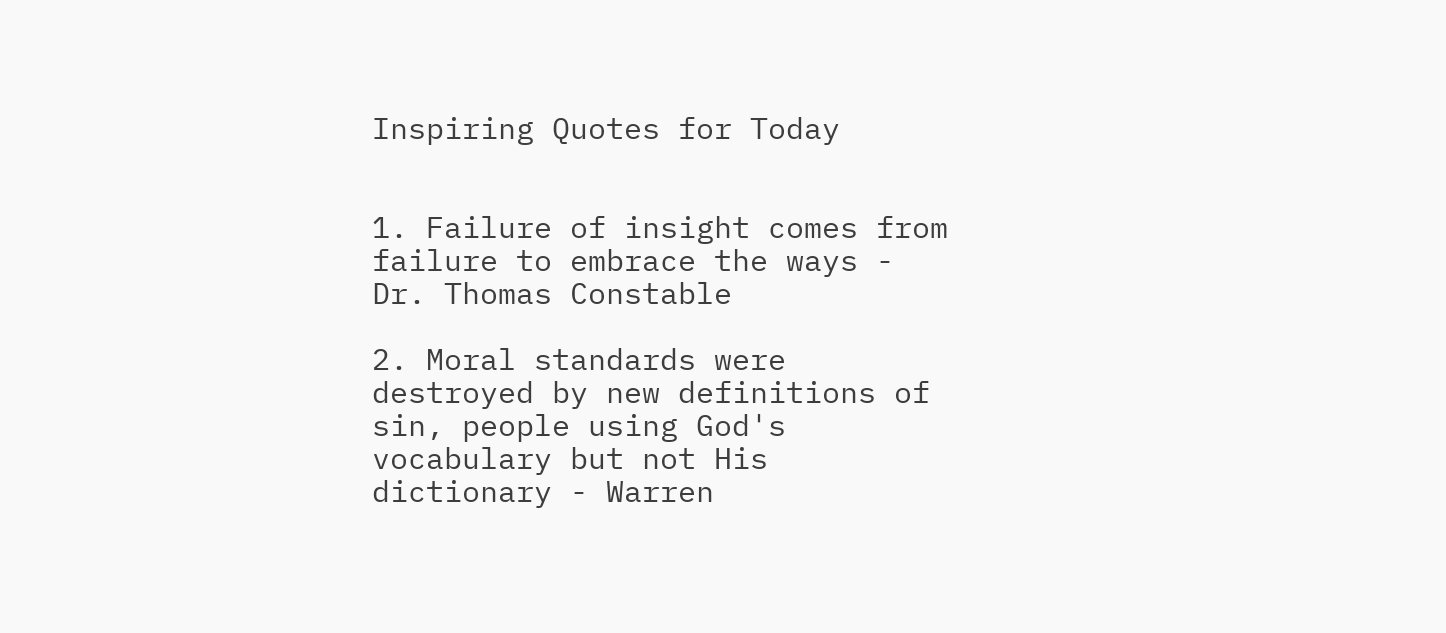Inspiring Quotes for Today


1. Failure of insight comes from failure to embrace the ways - Dr. Thomas Constable

2. Moral standards were destroyed by new definitions of sin, people using God's vocabulary but not His dictionary - Warren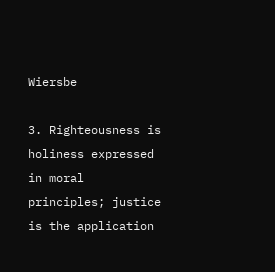Wiersbe

3. Righteousness is holiness expressed in moral principles; justice is the application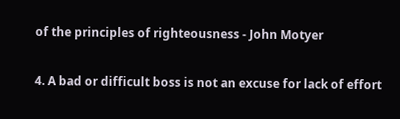of the principles of righteousness - John Motyer

4. A bad or difficult boss is not an excuse for lack of effort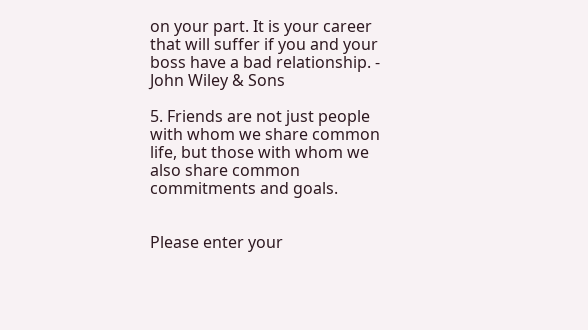on your part. It is your career that will suffer if you and your boss have a bad relationship. - John Wiley & Sons

5. Friends are not just people with whom we share common life, but those with whom we also share common commitments and goals.


Please enter your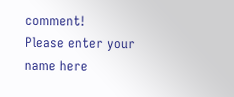comment!
Please enter your name here